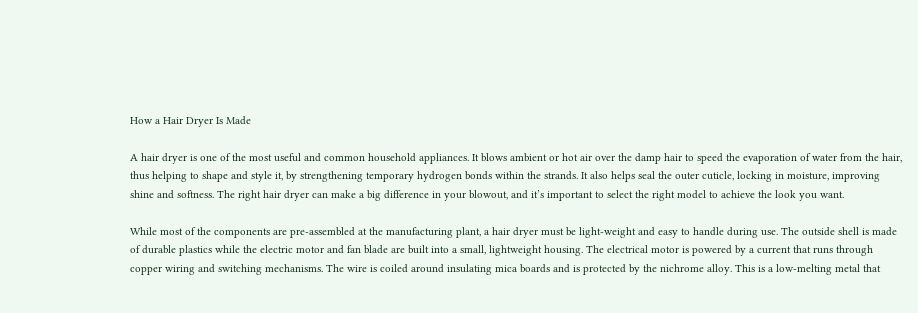How a Hair Dryer Is Made

A hair dryer is one of the most useful and common household appliances. It blows ambient or hot air over the damp hair to speed the evaporation of water from the hair, thus helping to shape and style it, by strengthening temporary hydrogen bonds within the strands. It also helps seal the outer cuticle, locking in moisture, improving shine and softness. The right hair dryer can make a big difference in your blowout, and it’s important to select the right model to achieve the look you want.

While most of the components are pre-assembled at the manufacturing plant, a hair dryer must be light-weight and easy to handle during use. The outside shell is made of durable plastics while the electric motor and fan blade are built into a small, lightweight housing. The electrical motor is powered by a current that runs through copper wiring and switching mechanisms. The wire is coiled around insulating mica boards and is protected by the nichrome alloy. This is a low-melting metal that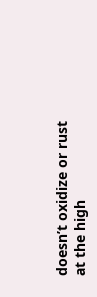doesn’t oxidize or rust at the high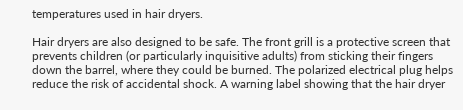temperatures used in hair dryers.

Hair dryers are also designed to be safe. The front grill is a protective screen that prevents children (or particularly inquisitive adults) from sticking their fingers down the barrel, where they could be burned. The polarized electrical plug helps reduce the risk of accidental shock. A warning label showing that the hair dryer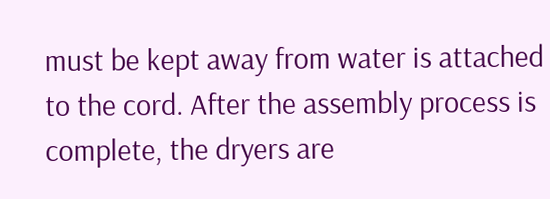must be kept away from water is attached to the cord. After the assembly process is complete, the dryers are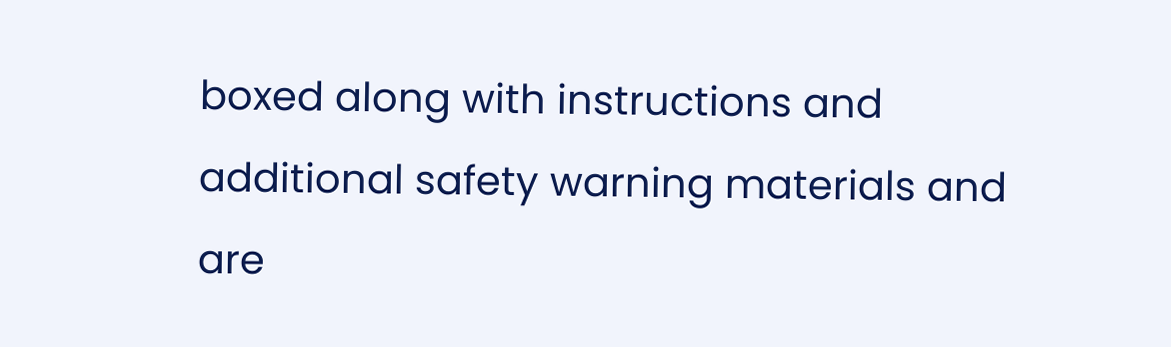boxed along with instructions and additional safety warning materials and are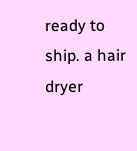ready to ship. a hair dryer